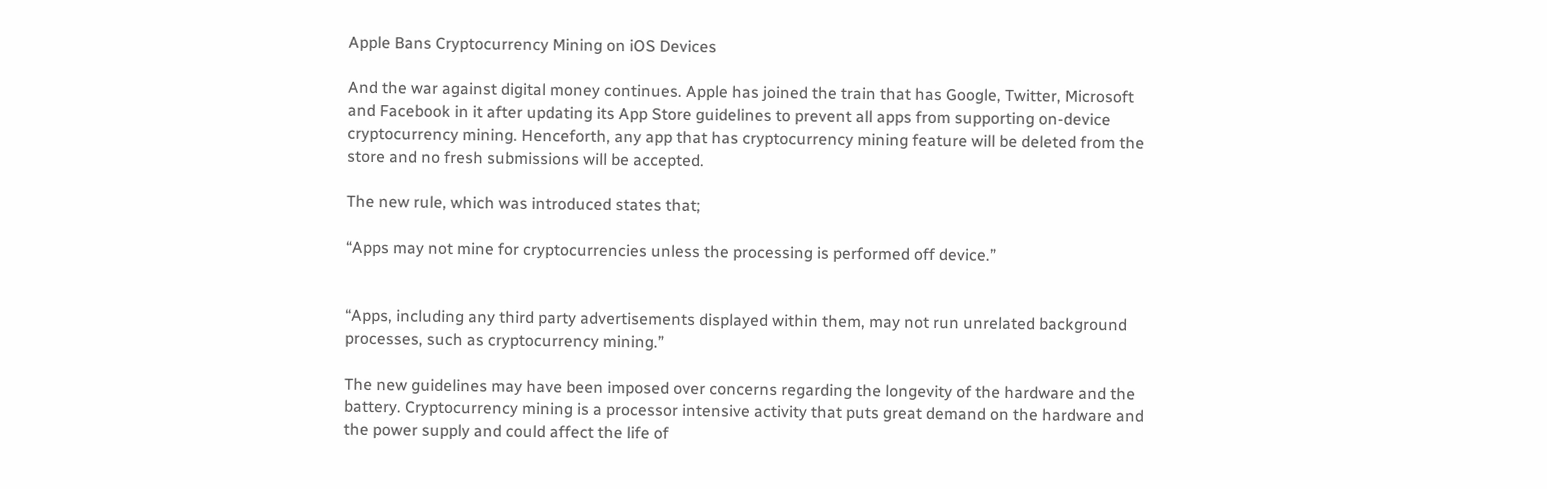Apple Bans Cryptocurrency Mining on iOS Devices

And the war against digital money continues. Apple has joined the train that has Google, Twitter, Microsoft and Facebook in it after updating its App Store guidelines to prevent all apps from supporting on-device cryptocurrency mining. Henceforth, any app that has cryptocurrency mining feature will be deleted from the store and no fresh submissions will be accepted.

The new rule, which was introduced states that;

“Apps may not mine for cryptocurrencies unless the processing is performed off device.”


“Apps, including any third party advertisements displayed within them, may not run unrelated background processes, such as cryptocurrency mining.”

The new guidelines may have been imposed over concerns regarding the longevity of the hardware and the battery. Cryptocurrency mining is a processor intensive activity that puts great demand on the hardware and the power supply and could affect the life of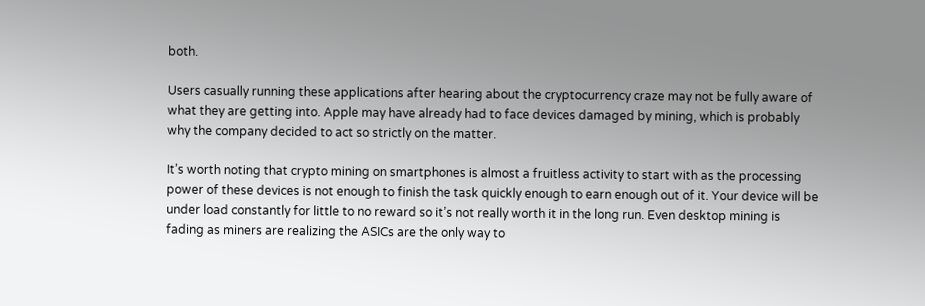both.

Users casually running these applications after hearing about the cryptocurrency craze may not be fully aware of what they are getting into. Apple may have already had to face devices damaged by mining, which is probably why the company decided to act so strictly on the matter.

It’s worth noting that crypto mining on smartphones is almost a fruitless activity to start with as the processing power of these devices is not enough to finish the task quickly enough to earn enough out of it. Your device will be under load constantly for little to no reward so it’s not really worth it in the long run. Even desktop mining is fading as miners are realizing the ASICs are the only way to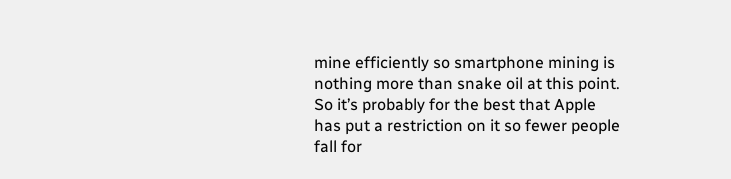mine efficiently so smartphone mining is nothing more than snake oil at this point. So it’s probably for the best that Apple has put a restriction on it so fewer people fall for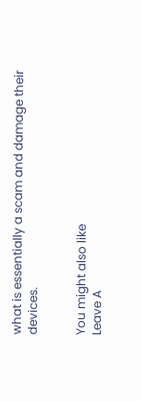what is essentially a scam and damage their devices.


You might also like
Leave A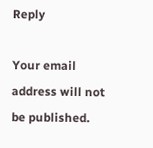Reply

Your email address will not be published.